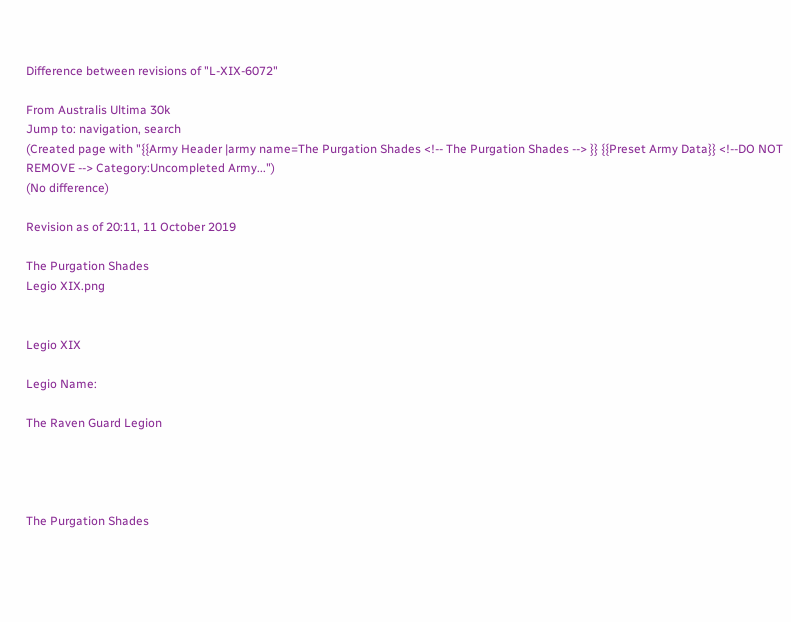Difference between revisions of "L-XIX-6072"

From Australis Ultima 30k
Jump to: navigation, search
(Created page with "{{Army Header |army name=The Purgation Shades <!-- The Purgation Shades --> }} {{Preset Army Data}} <!--DO NOT REMOVE --> Category:Uncompleted Army...")
(No difference)

Revision as of 20:11, 11 October 2019

The Purgation Shades
Legio XIX.png


Legio XIX

Legio Name:

The Raven Guard Legion




The Purgation Shades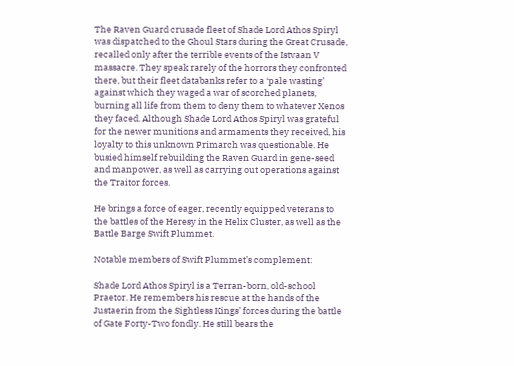The Raven Guard crusade fleet of Shade Lord Athos Spiryl was dispatched to the Ghoul Stars during the Great Crusade, recalled only after the terrible events of the Istvaan V massacre. They speak rarely of the horrors they confronted there, but their fleet databanks refer to a ‘pale wasting’ against which they waged a war of scorched planets, burning all life from them to deny them to whatever Xenos they faced. Although Shade Lord Athos Spiryl was grateful for the newer munitions and armaments they received, his loyalty to this unknown Primarch was questionable. He busied himself rebuilding the Raven Guard in gene-seed and manpower, as well as carrying out operations against the Traitor forces.

He brings a force of eager, recently equipped veterans to the battles of the Heresy in the Helix Cluster, as well as the Battle Barge Swift Plummet.

Notable members of Swift Plummet’s complement:

Shade Lord Athos Spiryl is a Terran-born, old-school Praetor. He remembers his rescue at the hands of the Justaerin from the Sightless Kings’ forces during the battle of Gate Forty-Two fondly. He still bears the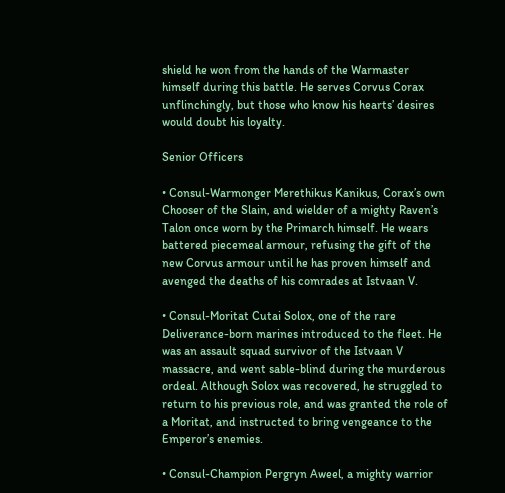shield he won from the hands of the Warmaster himself during this battle. He serves Corvus Corax unflinchingly, but those who know his hearts’ desires would doubt his loyalty.

Senior Officers

• Consul-Warmonger Merethikus Kanikus, Corax’s own Chooser of the Slain, and wielder of a mighty Raven’s Talon once worn by the Primarch himself. He wears battered piecemeal armour, refusing the gift of the new Corvus armour until he has proven himself and avenged the deaths of his comrades at Istvaan V.

• Consul-Moritat Cutai Solox, one of the rare Deliverance-born marines introduced to the fleet. He was an assault squad survivor of the Istvaan V massacre, and went sable-blind during the murderous ordeal. Although Solox was recovered, he struggled to return to his previous role, and was granted the role of a Moritat, and instructed to bring vengeance to the Emperor’s enemies.

• Consul-Champion Pergryn Aweel, a mighty warrior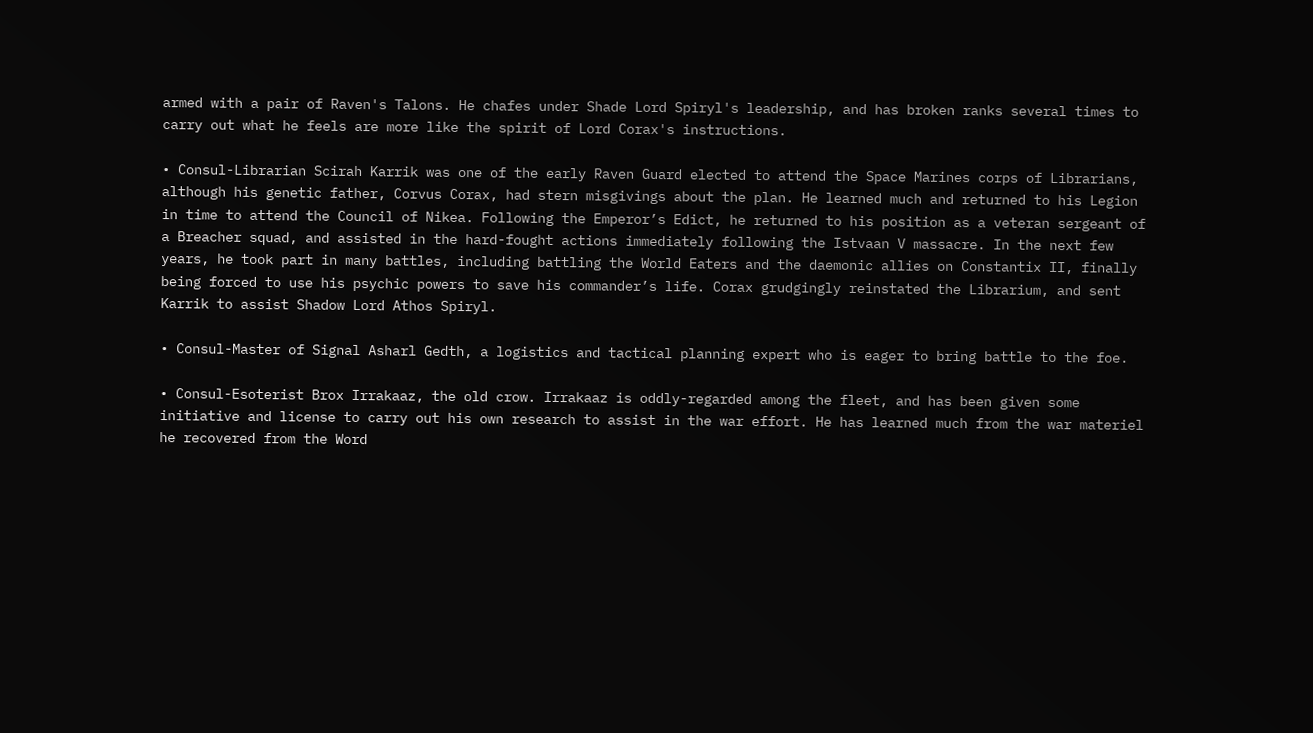armed with a pair of Raven's Talons. He chafes under Shade Lord Spiryl's leadership, and has broken ranks several times to carry out what he feels are more like the spirit of Lord Corax's instructions.

• Consul-Librarian Scirah Karrik was one of the early Raven Guard elected to attend the Space Marines corps of Librarians, although his genetic father, Corvus Corax, had stern misgivings about the plan. He learned much and returned to his Legion in time to attend the Council of Nikea. Following the Emperor’s Edict, he returned to his position as a veteran sergeant of a Breacher squad, and assisted in the hard-fought actions immediately following the Istvaan V massacre. In the next few years, he took part in many battles, including battling the World Eaters and the daemonic allies on Constantix II, finally being forced to use his psychic powers to save his commander’s life. Corax grudgingly reinstated the Librarium, and sent Karrik to assist Shadow Lord Athos Spiryl.

• Consul-Master of Signal Asharl Gedth, a logistics and tactical planning expert who is eager to bring battle to the foe.

• Consul-Esoterist Brox Irrakaaz, the old crow. Irrakaaz is oddly-regarded among the fleet, and has been given some initiative and license to carry out his own research to assist in the war effort. He has learned much from the war materiel he recovered from the Word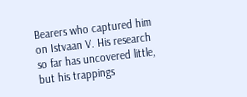Bearers who captured him on Istvaan V. His research so far has uncovered little, but his trappings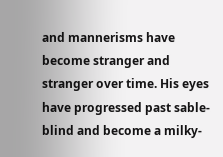and mannerisms have become stranger and stranger over time. His eyes have progressed past sable-blind and become a milky-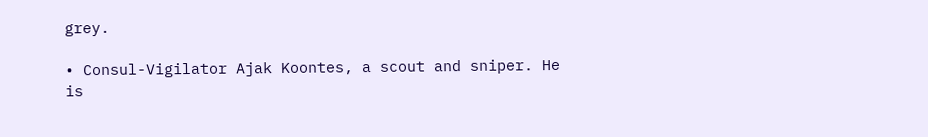grey.

• Consul-Vigilator Ajak Koontes, a scout and sniper. He is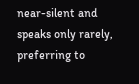near-silent and speaks only rarely, preferring to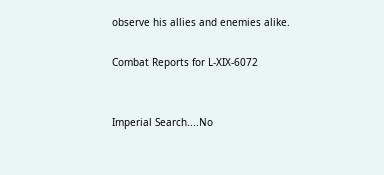observe his allies and enemies alike.

Combat Reports for L-XIX-6072


Imperial Search....No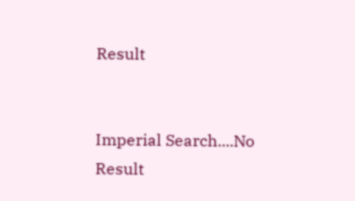Result


Imperial Search....No Result